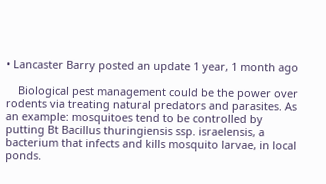• Lancaster Barry posted an update 1 year, 1 month ago

    Biological pest management could be the power over rodents via treating natural predators and parasites. As an example: mosquitoes tend to be controlled by putting Bt Bacillus thuringiensis ssp. israelensis, a bacterium that infects and kills mosquito larvae, in local ponds.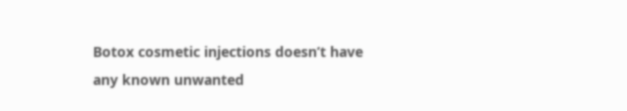Botox cosmetic injections doesn’t have any known unwanted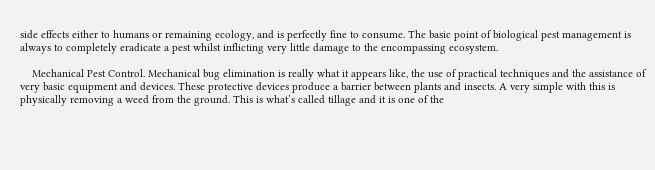side effects either to humans or remaining ecology, and is perfectly fine to consume. The basic point of biological pest management is always to completely eradicate a pest whilst inflicting very little damage to the encompassing ecosystem.

    Mechanical Pest Control. Mechanical bug elimination is really what it appears like, the use of practical techniques and the assistance of very basic equipment and devices. These protective devices produce a barrier between plants and insects. A very simple with this is physically removing a weed from the ground. This is what’s called tillage and it is one of the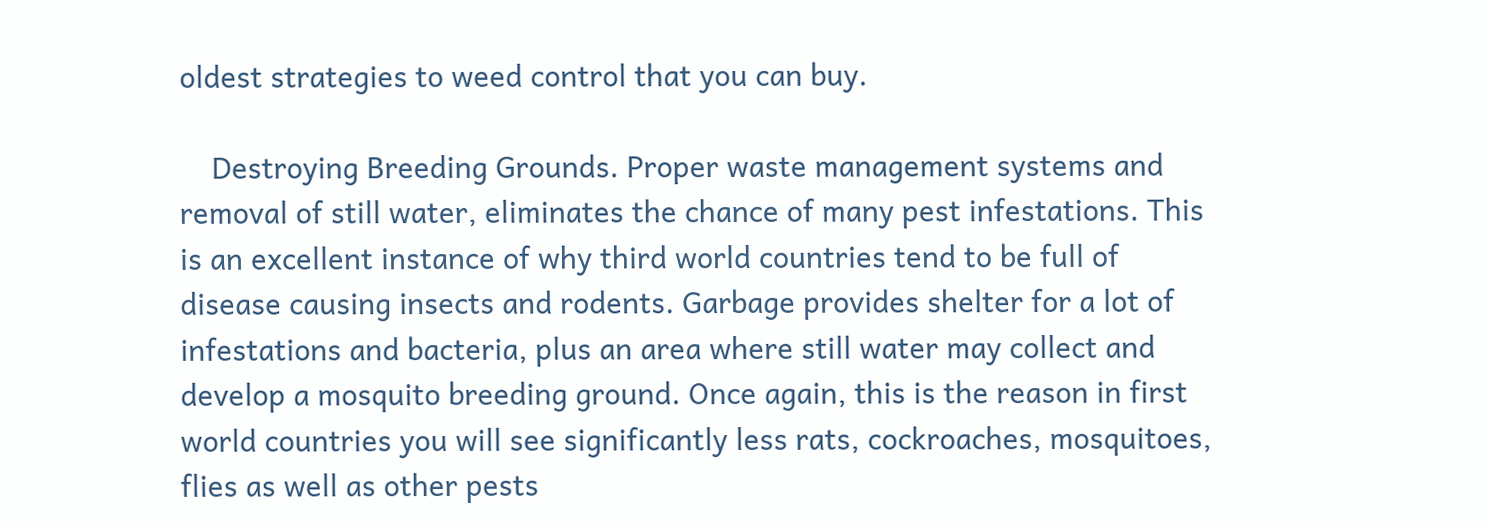oldest strategies to weed control that you can buy.

    Destroying Breeding Grounds. Proper waste management systems and removal of still water, eliminates the chance of many pest infestations. This is an excellent instance of why third world countries tend to be full of disease causing insects and rodents. Garbage provides shelter for a lot of infestations and bacteria, plus an area where still water may collect and develop a mosquito breeding ground. Once again, this is the reason in first world countries you will see significantly less rats, cockroaches, mosquitoes, flies as well as other pests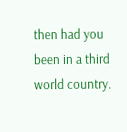then had you been in a third world country.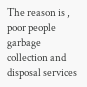The reason is , poor people garbage collection and disposal services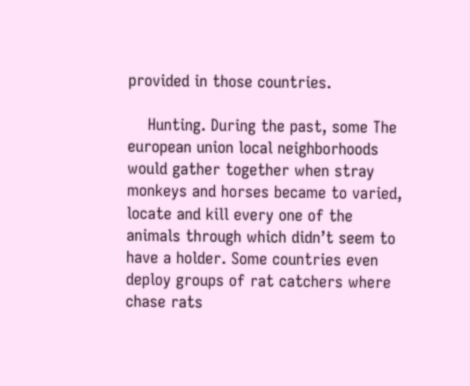provided in those countries.

    Hunting. During the past, some The european union local neighborhoods would gather together when stray monkeys and horses became to varied, locate and kill every one of the animals through which didn’t seem to have a holder. Some countries even deploy groups of rat catchers where chase rats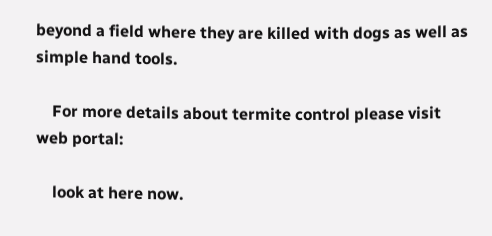beyond a field where they are killed with dogs as well as simple hand tools.

    For more details about termite control please visit web portal:

    look at here now.